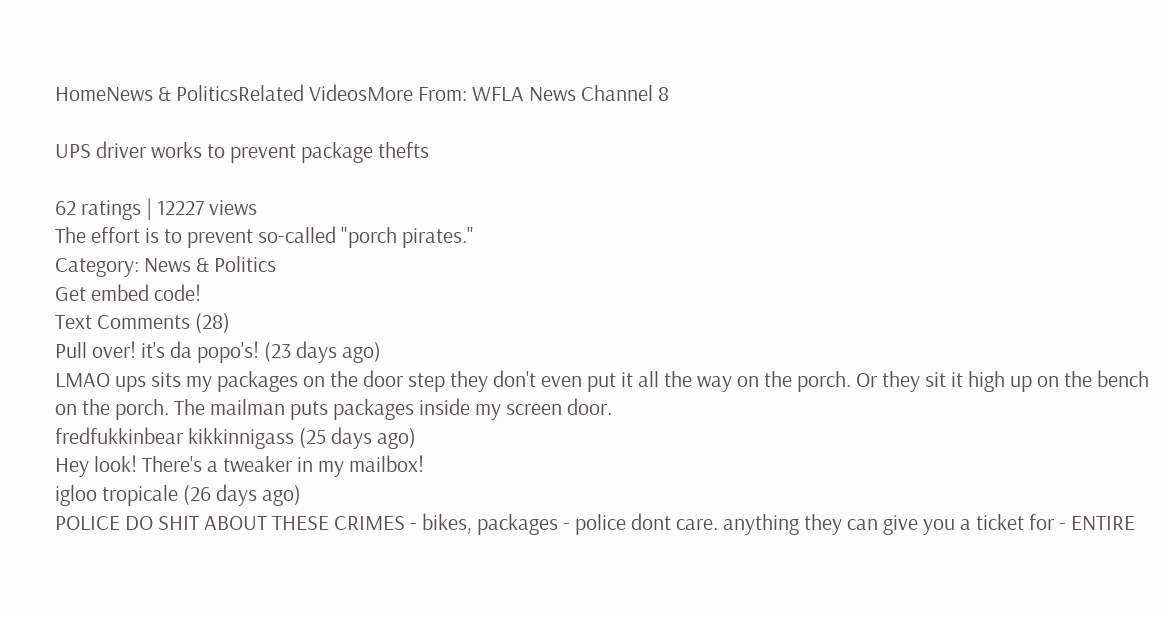HomeNews & PoliticsRelated VideosMore From: WFLA News Channel 8

UPS driver works to prevent package thefts

62 ratings | 12227 views
The effort is to prevent so-called "porch pirates."
Category: News & Politics
Get embed code!
Text Comments (28)
Pull over! it's da popo's! (23 days ago)
LMAO ups sits my packages on the door step they don't even put it all the way on the porch. Or they sit it high up on the bench on the porch. The mailman puts packages inside my screen door.
fredfukkinbear kikkinnigass (25 days ago)
Hey look! There's a tweaker in my mailbox!
igloo tropicale (26 days ago)
POLICE DO SHIT ABOUT THESE CRIMES - bikes, packages - police dont care. anything they can give you a ticket for - ENTIRE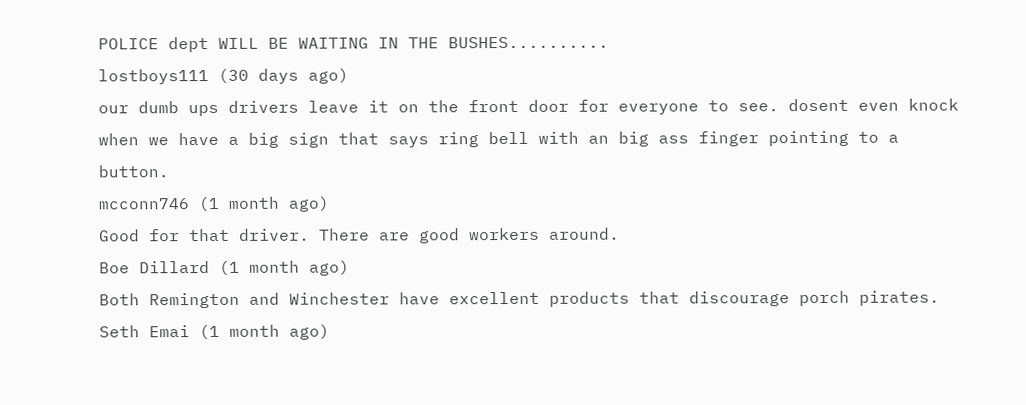POLICE dept WILL BE WAITING IN THE BUSHES..........
lostboys111 (30 days ago)
our dumb ups drivers leave it on the front door for everyone to see. dosent even knock when we have a big sign that says ring bell with an big ass finger pointing to a button.
mcconn746 (1 month ago)
Good for that driver. There are good workers around.
Boe Dillard (1 month ago)
Both Remington and Winchester have excellent products that discourage porch pirates.
Seth Emai (1 month ago)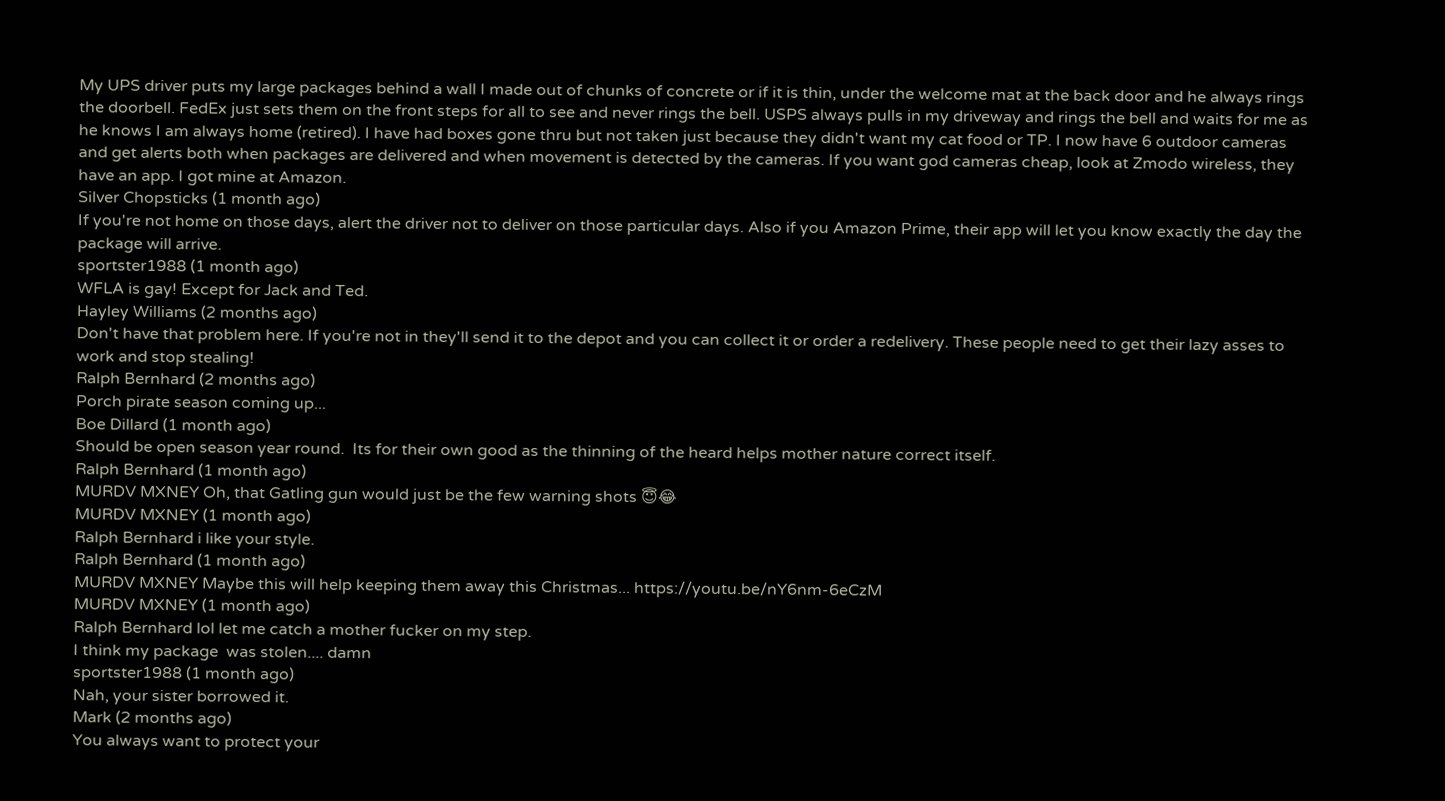My UPS driver puts my large packages behind a wall I made out of chunks of concrete or if it is thin, under the welcome mat at the back door and he always rings the doorbell. FedEx just sets them on the front steps for all to see and never rings the bell. USPS always pulls in my driveway and rings the bell and waits for me as he knows I am always home (retired). I have had boxes gone thru but not taken just because they didn't want my cat food or TP. I now have 6 outdoor cameras and get alerts both when packages are delivered and when movement is detected by the cameras. If you want god cameras cheap, look at Zmodo wireless, they have an app. I got mine at Amazon.
Silver Chopsticks (1 month ago)
If you're not home on those days, alert the driver not to deliver on those particular days. Also if you Amazon Prime, their app will let you know exactly the day the package will arrive.
sportster1988 (1 month ago)
WFLA is gay! Except for Jack and Ted.
Hayley Williams (2 months ago)
Don't have that problem here. If you're not in they'll send it to the depot and you can collect it or order a redelivery. These people need to get their lazy asses to work and stop stealing!
Ralph Bernhard (2 months ago)
Porch pirate season coming up...
Boe Dillard (1 month ago)
Should be open season year round.  Its for their own good as the thinning of the heard helps mother nature correct itself.
Ralph Bernhard (1 month ago)
MURDV MXNEY Oh, that Gatling gun would just be the few warning shots 😇😂
MURDV MXNEY (1 month ago)
Ralph Bernhard i like your style.
Ralph Bernhard (1 month ago)
MURDV MXNEY Maybe this will help keeping them away this Christmas... https://youtu.be/nY6nm-6eCzM
MURDV MXNEY (1 month ago)
Ralph Bernhard lol let me catch a mother fucker on my step.
I think my package  was stolen.... damn
sportster1988 (1 month ago)
Nah, your sister borrowed it.
Mark (2 months ago)
You always want to protect your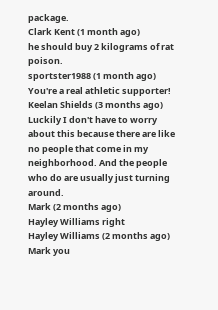package.
Clark Kent (1 month ago)
he should buy 2 kilograms of rat poison.
sportster1988 (1 month ago)
You're a real athletic supporter!
Keelan Shields (3 months ago)
Luckily I don't have to worry about this because there are like no people that come in my neighborhood. And the people who do are usually just turning around.
Mark (2 months ago)
Hayley Williams right
Hayley Williams (2 months ago)
Mark you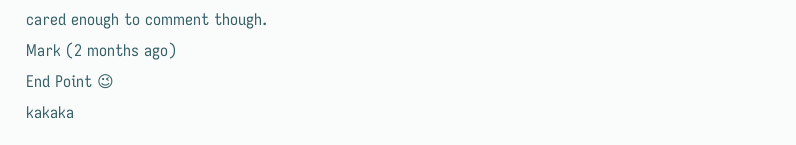cared enough to comment though.
Mark (2 months ago)
End Point 😉
kakaka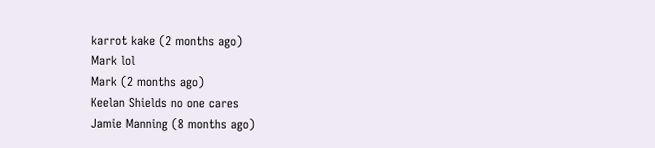karrot kake (2 months ago)
Mark lol
Mark (2 months ago)
Keelan Shields no one cares
Jamie Manning (8 months ago)